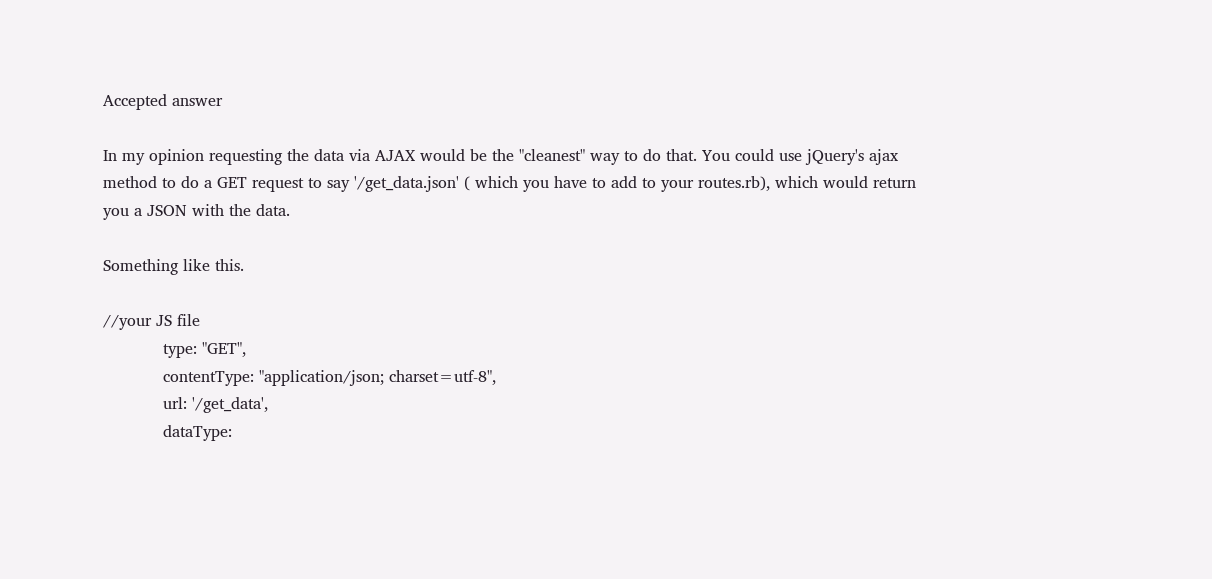Accepted answer

In my opinion requesting the data via AJAX would be the "cleanest" way to do that. You could use jQuery's ajax method to do a GET request to say '/get_data.json' ( which you have to add to your routes.rb), which would return you a JSON with the data.

Something like this.

//your JS file
            type: "GET",
            contentType: "application/json; charset=utf-8",
            url: '/get_data',
            dataType: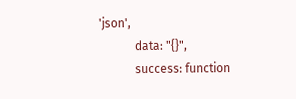'json',
            data: "{}",
            success: function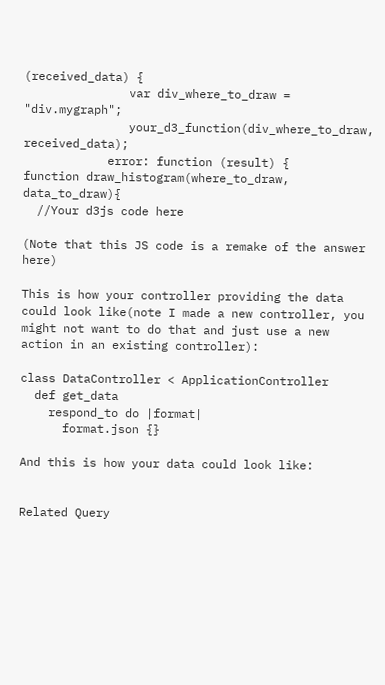(received_data) {
               var div_where_to_draw = "div.mygraph";
               your_d3_function(div_where_to_draw, received_data);
            error: function (result) {
function draw_histogram(where_to_draw, data_to_draw){
  //Your d3js code here

(Note that this JS code is a remake of the answer here)

This is how your controller providing the data could look like(note I made a new controller, you might not want to do that and just use a new action in an existing controller):

class DataController < ApplicationController
  def get_data
    respond_to do |format|
      format.json {}

And this is how your data could look like:


Related Query